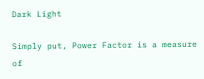Dark Light

Simply put, Power Factor is a measure of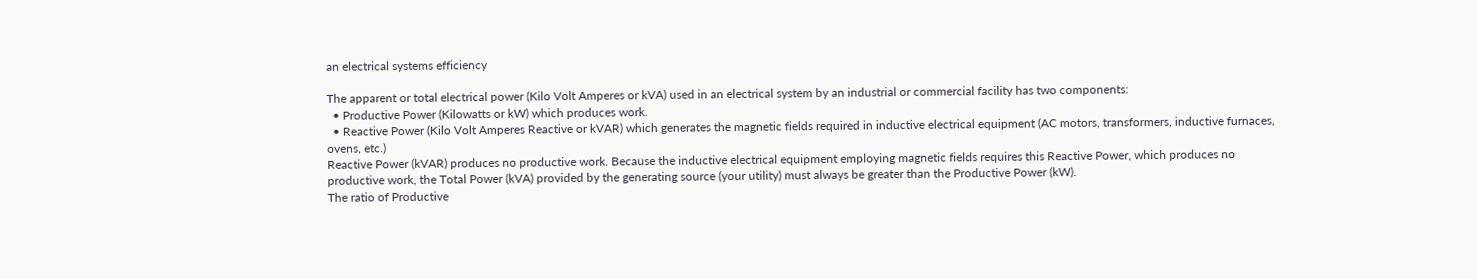an electrical systems efficiency

The apparent or total electrical power (Kilo Volt Amperes or kVA) used in an electrical system by an industrial or commercial facility has two components:
  • Productive Power (Kilowatts or kW) which produces work.
  • Reactive Power (Kilo Volt Amperes Reactive or kVAR) which generates the magnetic fields required in inductive electrical equipment (AC motors, transformers, inductive furnaces, ovens, etc.)
Reactive Power (kVAR) produces no productive work. Because the inductive electrical equipment employing magnetic fields requires this Reactive Power, which produces no productive work, the Total Power (kVA) provided by the generating source (your utility) must always be greater than the Productive Power (kW).
The ratio of Productive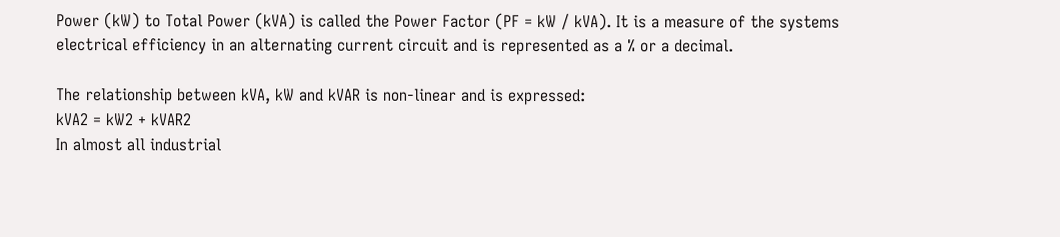Power (kW) to Total Power (kVA) is called the Power Factor (PF = kW / kVA). It is a measure of the systems electrical efficiency in an alternating current circuit and is represented as a % or a decimal.

The relationship between kVA, kW and kVAR is non-linear and is expressed:
kVA2 = kW2 + kVAR2
In almost all industrial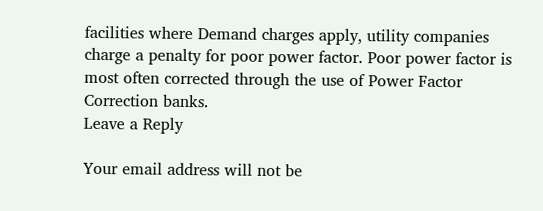facilities where Demand charges apply, utility companies charge a penalty for poor power factor. Poor power factor is most often corrected through the use of Power Factor Correction banks.
Leave a Reply

Your email address will not be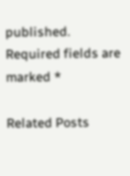published. Required fields are marked *

Related Posts